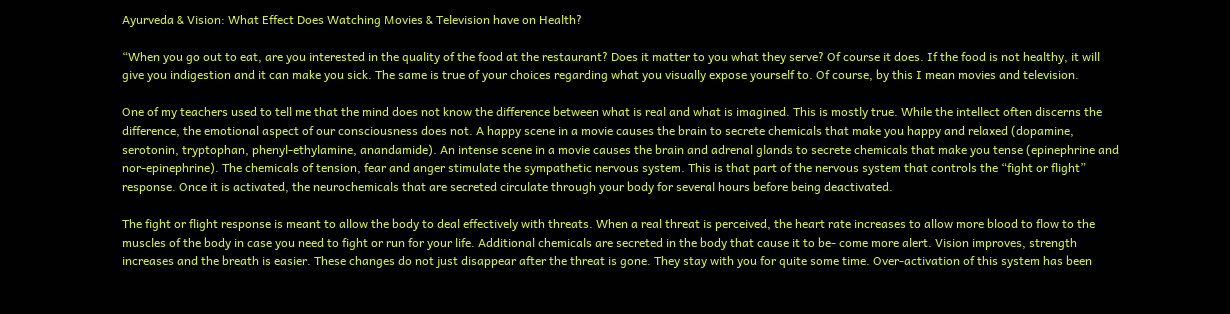Ayurveda & Vision: What Effect Does Watching Movies & Television have on Health?

“When you go out to eat, are you interested in the quality of the food at the restaurant? Does it matter to you what they serve? Of course it does. If the food is not healthy, it will give you indigestion and it can make you sick. The same is true of your choices regarding what you visually expose yourself to. Of course, by this I mean movies and television.

One of my teachers used to tell me that the mind does not know the difference between what is real and what is imagined. This is mostly true. While the intellect often discerns the difference, the emotional aspect of our consciousness does not. A happy scene in a movie causes the brain to secrete chemicals that make you happy and relaxed (dopamine, serotonin, tryptophan, phenyl-ethylamine, anandamide). An intense scene in a movie causes the brain and adrenal glands to secrete chemicals that make you tense (epinephrine and nor-epinephrine). The chemicals of tension, fear and anger stimulate the sympathetic nervous system. This is that part of the nervous system that controls the “fight or flight” response. Once it is activated, the neurochemicals that are secreted circulate through your body for several hours before being deactivated.

The fight or flight response is meant to allow the body to deal effectively with threats. When a real threat is perceived, the heart rate increases to allow more blood to flow to the muscles of the body in case you need to fight or run for your life. Additional chemicals are secreted in the body that cause it to be- come more alert. Vision improves, strength increases and the breath is easier. These changes do not just disappear after the threat is gone. They stay with you for quite some time. Over-activation of this system has been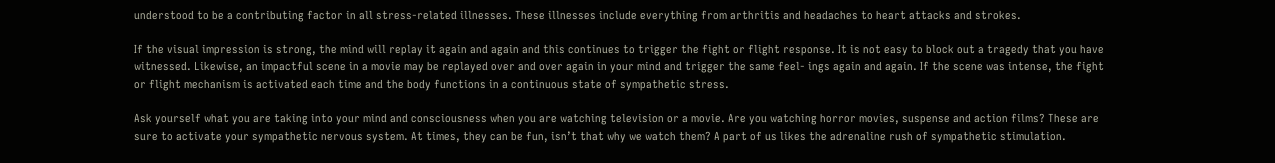understood to be a contributing factor in all stress-related illnesses. These illnesses include everything from arthritis and headaches to heart attacks and strokes.

If the visual impression is strong, the mind will replay it again and again and this continues to trigger the fight or flight response. It is not easy to block out a tragedy that you have witnessed. Likewise, an impactful scene in a movie may be replayed over and over again in your mind and trigger the same feel- ings again and again. If the scene was intense, the fight or flight mechanism is activated each time and the body functions in a continuous state of sympathetic stress.

Ask yourself what you are taking into your mind and consciousness when you are watching television or a movie. Are you watching horror movies, suspense and action films? These are sure to activate your sympathetic nervous system. At times, they can be fun, isn’t that why we watch them? A part of us likes the adrenaline rush of sympathetic stimulation.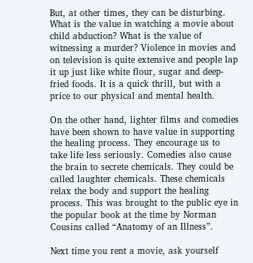But, at other times, they can be disturbing. What is the value in watching a movie about child abduction? What is the value of witnessing a murder? Violence in movies and on television is quite extensive and people lap it up just like white flour, sugar and deep-fried foods. It is a quick thrill, but with a price to our physical and mental health.

On the other hand, lighter films and comedies have been shown to have value in supporting the healing process. They encourage us to take life less seriously. Comedies also cause the brain to secrete chemicals. They could be called laughter chemicals. These chemicals relax the body and support the healing process. This was brought to the public eye in the popular book at the time by Norman Cousins called “Anatomy of an Illness”.

Next time you rent a movie, ask yourself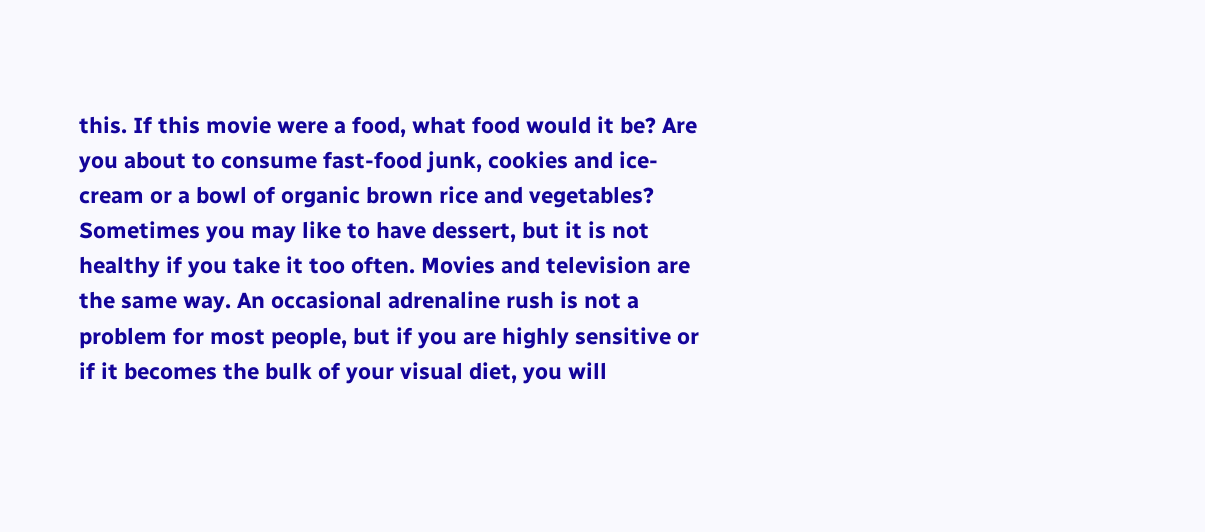this. If this movie were a food, what food would it be? Are you about to consume fast-food junk, cookies and ice-cream or a bowl of organic brown rice and vegetables? Sometimes you may like to have dessert, but it is not healthy if you take it too often. Movies and television are the same way. An occasional adrenaline rush is not a problem for most people, but if you are highly sensitive or if it becomes the bulk of your visual diet, you will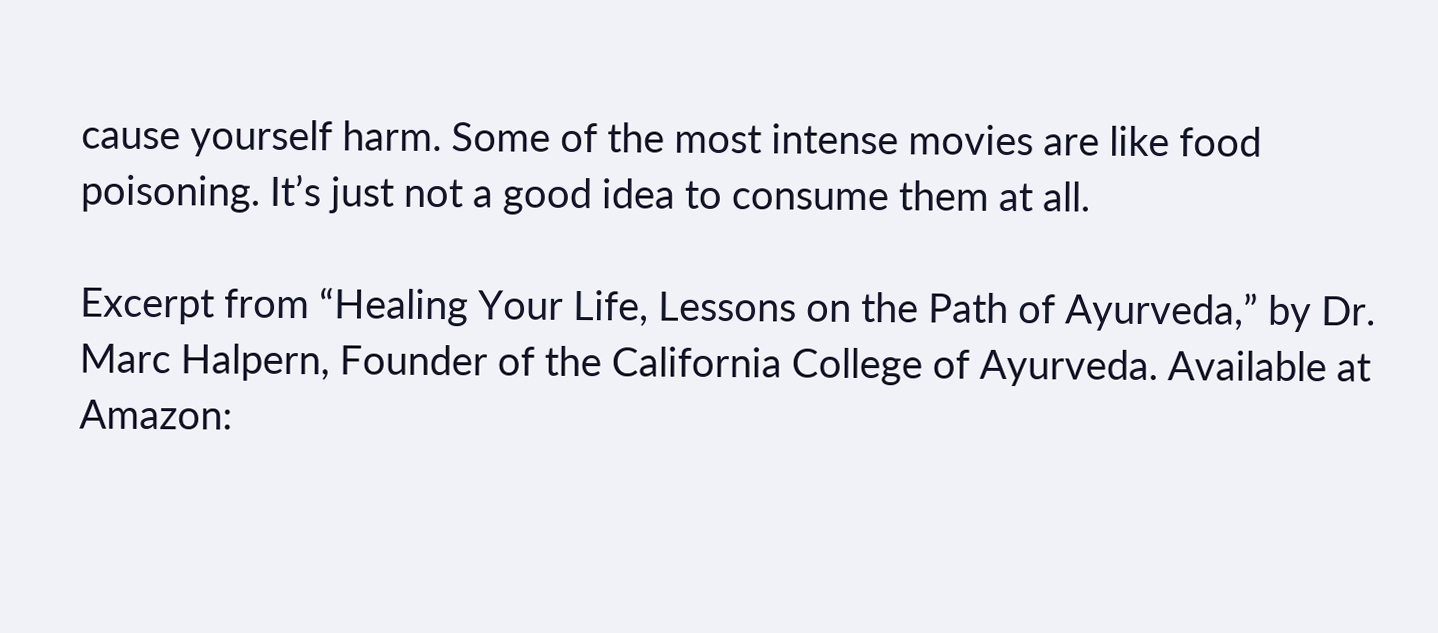cause yourself harm. Some of the most intense movies are like food poisoning. It’s just not a good idea to consume them at all.

Excerpt from “Healing Your Life, Lessons on the Path of Ayurveda,” by Dr. Marc Halpern, Founder of the California College of Ayurveda. Available at Amazon: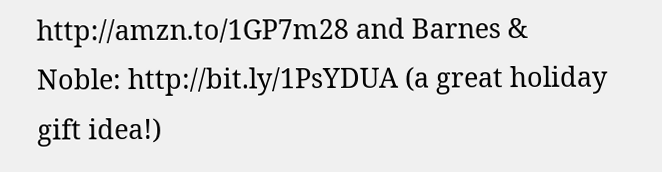http://amzn.to/1GP7m28 and Barnes & Noble: http://bit.ly/1PsYDUA (a great holiday gift idea!)